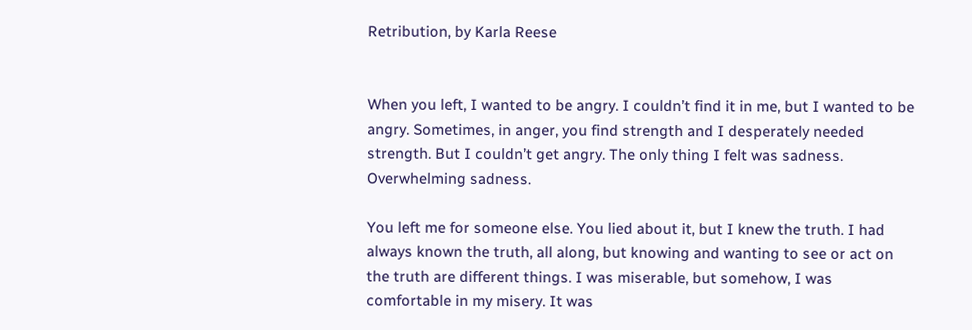Retribution, by Karla Reese


When you left, I wanted to be angry. I couldn’t find it in me, but I wanted to be angry. Sometimes, in anger, you find strength and I desperately needed strength. But I couldn’t get angry. The only thing I felt was sadness. Overwhelming sadness.

You left me for someone else. You lied about it, but I knew the truth. I had always known the truth, all along, but knowing and wanting to see or act on the truth are different things. I was miserable, but somehow, I was comfortable in my misery. It was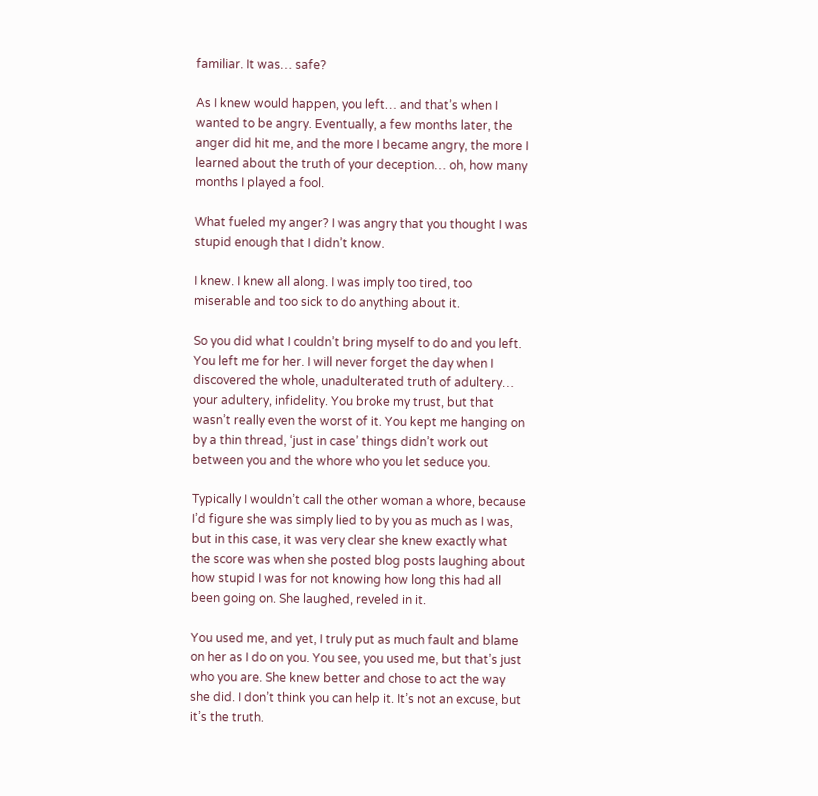familiar. It was… safe?

As I knew would happen, you left… and that’s when I wanted to be angry. Eventually, a few months later, the anger did hit me, and the more I became angry, the more I learned about the truth of your deception… oh, how many months I played a fool.

What fueled my anger? I was angry that you thought I was stupid enough that I didn’t know.

I knew. I knew all along. I was imply too tired, too miserable and too sick to do anything about it.

So you did what I couldn’t bring myself to do and you left. You left me for her. I will never forget the day when I discovered the whole, unadulterated truth of adultery… your adultery, infidelity. You broke my trust, but that wasn’t really even the worst of it. You kept me hanging on by a thin thread, ‘just in case’ things didn’t work out between you and the whore who you let seduce you.

Typically I wouldn’t call the other woman a whore, because I’d figure she was simply lied to by you as much as I was, but in this case, it was very clear she knew exactly what the score was when she posted blog posts laughing about how stupid I was for not knowing how long this had all been going on. She laughed, reveled in it.

You used me, and yet, I truly put as much fault and blame on her as I do on you. You see, you used me, but that’s just who you are. She knew better and chose to act the way she did. I don’t think you can help it. It’s not an excuse, but it’s the truth.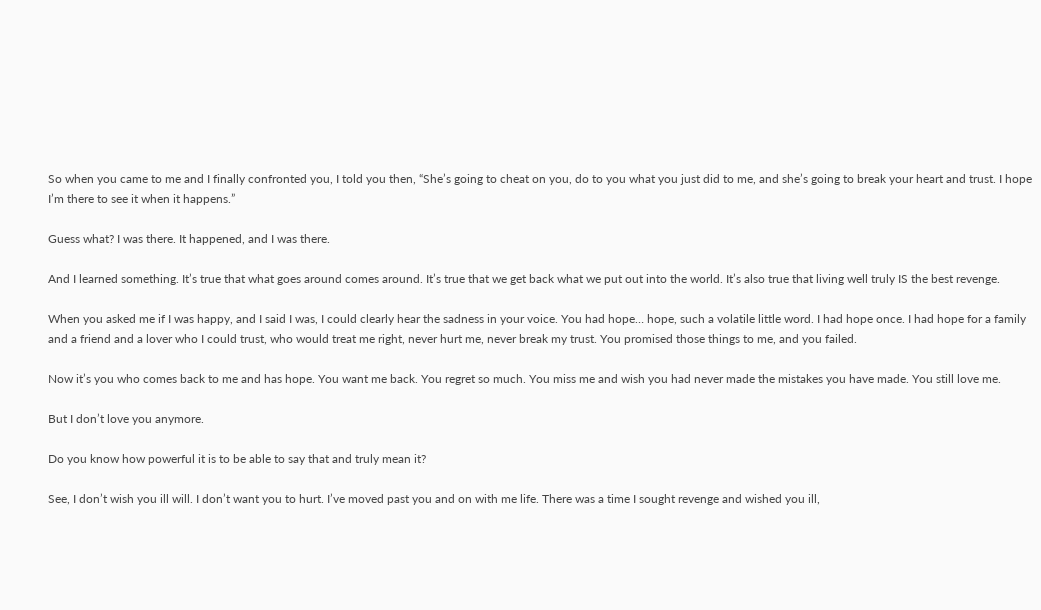So when you came to me and I finally confronted you, I told you then, “She’s going to cheat on you, do to you what you just did to me, and she’s going to break your heart and trust. I hope I’m there to see it when it happens.”

Guess what? I was there. It happened, and I was there.

And I learned something. It’s true that what goes around comes around. It’s true that we get back what we put out into the world. It’s also true that living well truly IS the best revenge.

When you asked me if I was happy, and I said I was, I could clearly hear the sadness in your voice. You had hope… hope, such a volatile little word. I had hope once. I had hope for a family and a friend and a lover who I could trust, who would treat me right, never hurt me, never break my trust. You promised those things to me, and you failed.

Now it’s you who comes back to me and has hope. You want me back. You regret so much. You miss me and wish you had never made the mistakes you have made. You still love me.

But I don’t love you anymore.

Do you know how powerful it is to be able to say that and truly mean it?

See, I don’t wish you ill will. I don’t want you to hurt. I’ve moved past you and on with me life. There was a time I sought revenge and wished you ill,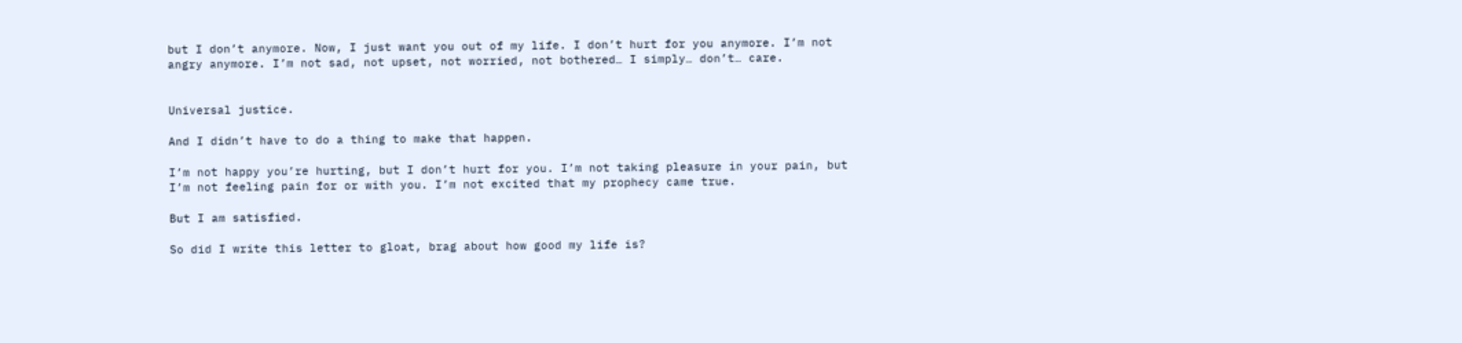but I don’t anymore. Now, I just want you out of my life. I don’t hurt for you anymore. I’m not angry anymore. I’m not sad, not upset, not worried, not bothered… I simply… don’t… care.


Universal justice.

And I didn’t have to do a thing to make that happen.

I’m not happy you’re hurting, but I don’t hurt for you. I’m not taking pleasure in your pain, but I’m not feeling pain for or with you. I’m not excited that my prophecy came true.

But I am satisfied.

So did I write this letter to gloat, brag about how good my life is?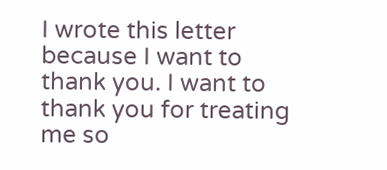I wrote this letter because I want to thank you. I want to thank you for treating me so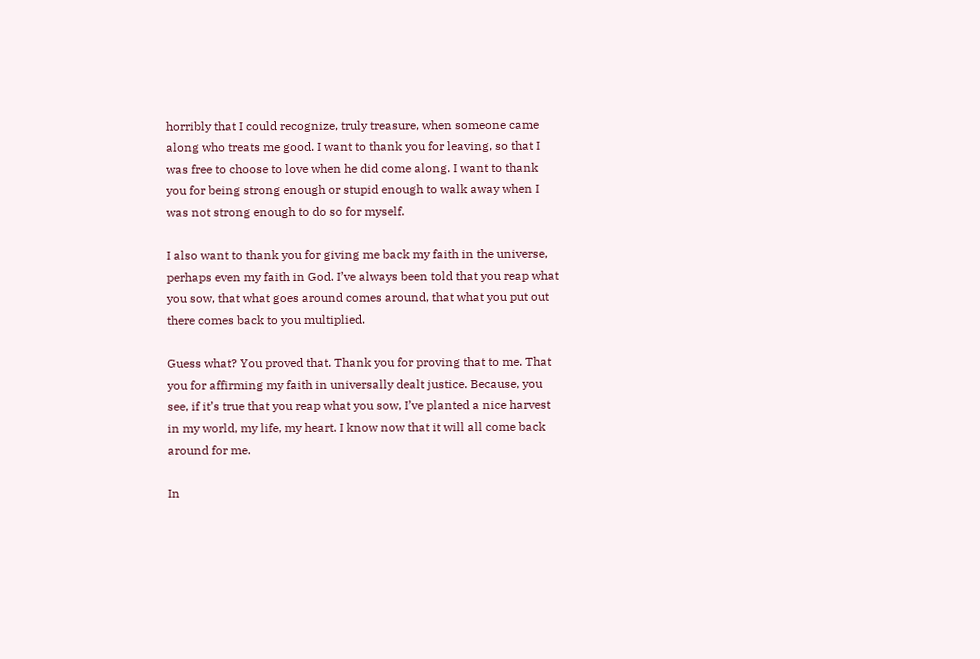horribly that I could recognize, truly treasure, when someone came along who treats me good. I want to thank you for leaving, so that I was free to choose to love when he did come along. I want to thank you for being strong enough or stupid enough to walk away when I was not strong enough to do so for myself.

I also want to thank you for giving me back my faith in the universe, perhaps even my faith in God. I’ve always been told that you reap what you sow, that what goes around comes around, that what you put out there comes back to you multiplied.

Guess what? You proved that. Thank you for proving that to me. That you for affirming my faith in universally dealt justice. Because, you see, if it’s true that you reap what you sow, I’ve planted a nice harvest in my world, my life, my heart. I know now that it will all come back around for me.

In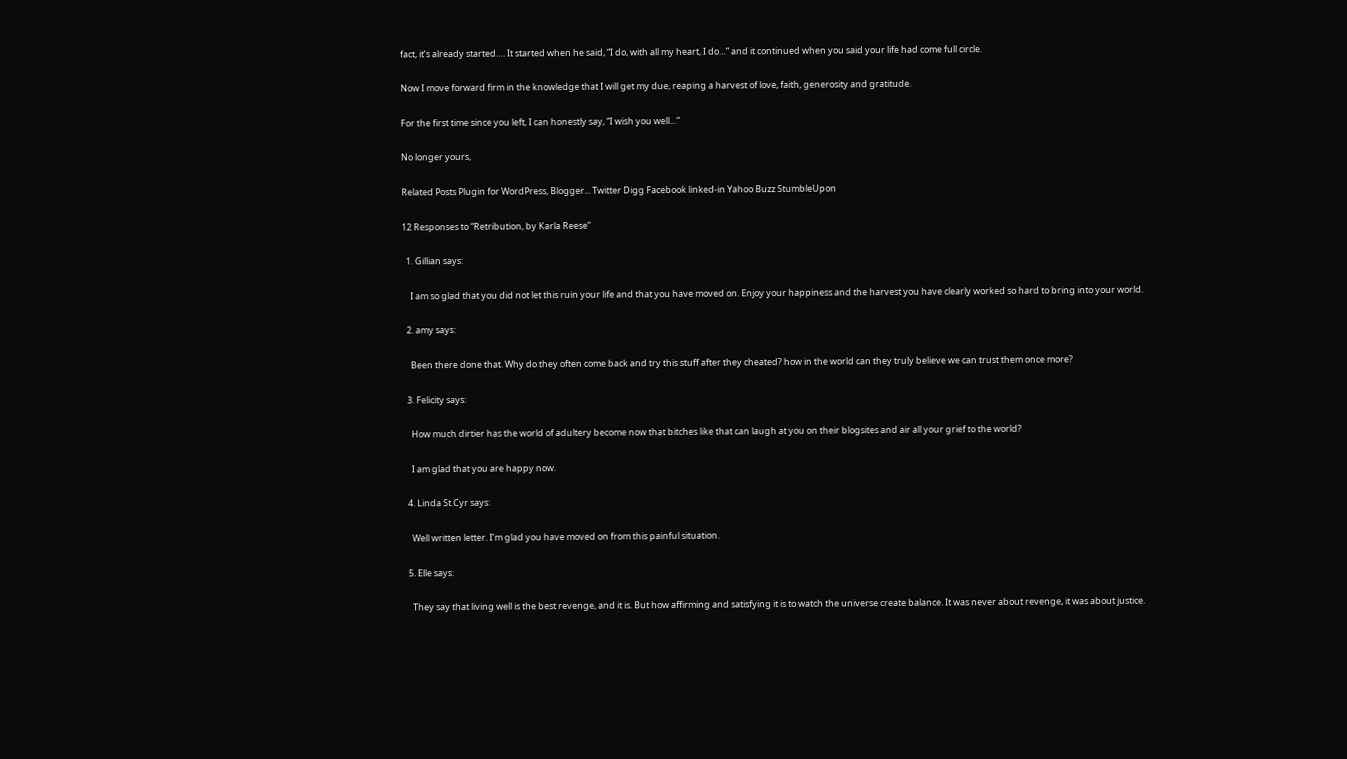fact, it’s already started…. It started when he said, “I do, with all my heart, I do…” and it continued when you said your life had come full circle.

Now I move forward firm in the knowledge that I will get my due, reaping a harvest of love, faith, generosity and gratitude.

For the first time since you left, I can honestly say, “I wish you well…”

No longer yours,

Related Posts Plugin for WordPress, Blogger... Twitter Digg Facebook linked-in Yahoo Buzz StumbleUpon

12 Responses to “Retribution, by Karla Reese”

  1. Gillian says:

    I am so glad that you did not let this ruin your life and that you have moved on. Enjoy your happiness and the harvest you have clearly worked so hard to bring into your world.

  2. amy says:

    Been there done that. Why do they often come back and try this stuff after they cheated? how in the world can they truly believe we can trust them once more?

  3. Felicity says:

    How much dirtier has the world of adultery become now that bitches like that can laugh at you on their blogsites and air all your grief to the world?

    I am glad that you are happy now.

  4. Linda St.Cyr says:

    Well written letter. I’m glad you have moved on from this painful situation.

  5. Elle says:

    They say that living well is the best revenge, and it is. But how affirming and satisfying it is to watch the universe create balance. It was never about revenge, it was about justice.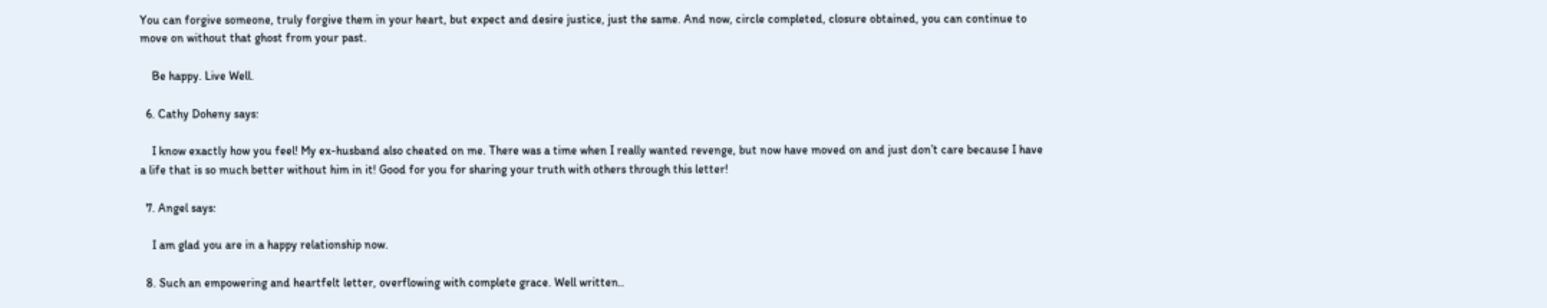You can forgive someone, truly forgive them in your heart, but expect and desire justice, just the same. And now, circle completed, closure obtained, you can continue to move on without that ghost from your past.

    Be happy. Live Well.

  6. Cathy Doheny says:

    I know exactly how you feel! My ex-husband also cheated on me. There was a time when I really wanted revenge, but now have moved on and just don’t care because I have a life that is so much better without him in it! Good for you for sharing your truth with others through this letter!

  7. Angel says:

    I am glad you are in a happy relationship now.

  8. Such an empowering and heartfelt letter, overflowing with complete grace. Well written..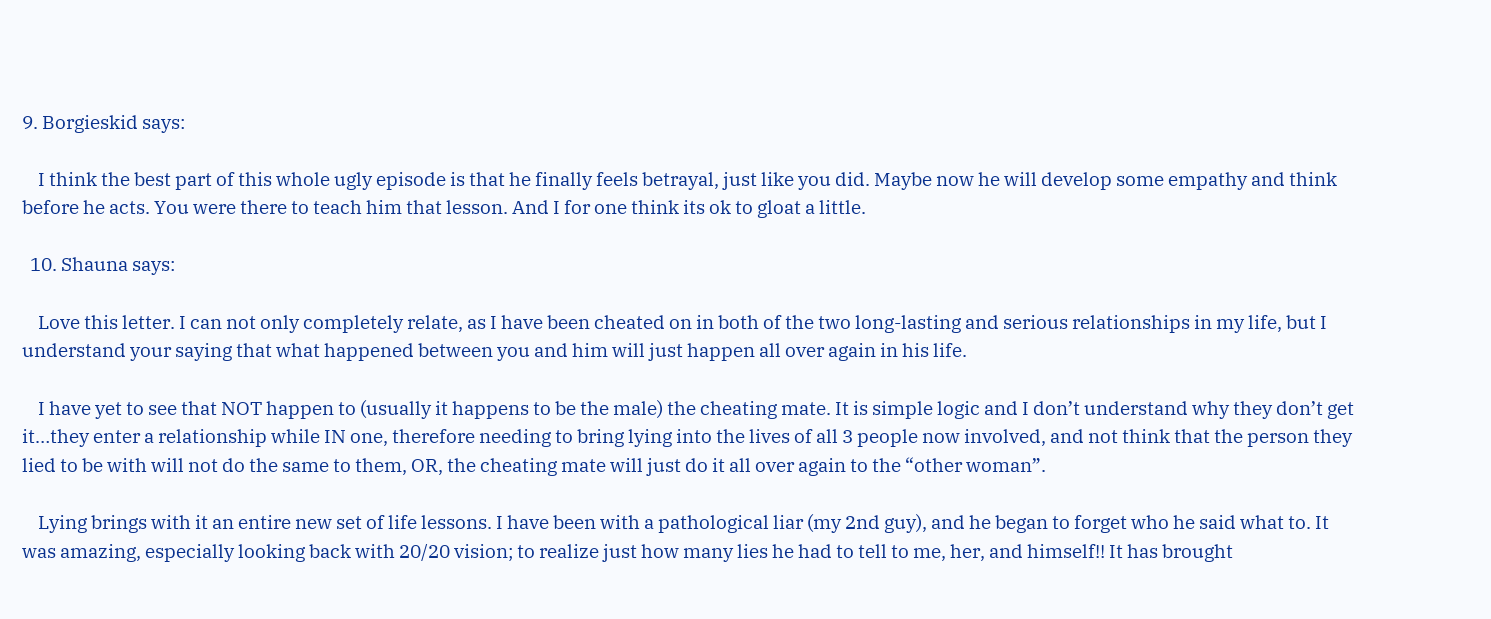9. Borgieskid says:

    I think the best part of this whole ugly episode is that he finally feels betrayal, just like you did. Maybe now he will develop some empathy and think before he acts. You were there to teach him that lesson. And I for one think its ok to gloat a little.

  10. Shauna says:

    Love this letter. I can not only completely relate, as I have been cheated on in both of the two long-lasting and serious relationships in my life, but I understand your saying that what happened between you and him will just happen all over again in his life.

    I have yet to see that NOT happen to (usually it happens to be the male) the cheating mate. It is simple logic and I don’t understand why they don’t get it…they enter a relationship while IN one, therefore needing to bring lying into the lives of all 3 people now involved, and not think that the person they lied to be with will not do the same to them, OR, the cheating mate will just do it all over again to the “other woman”.

    Lying brings with it an entire new set of life lessons. I have been with a pathological liar (my 2nd guy), and he began to forget who he said what to. It was amazing, especially looking back with 20/20 vision; to realize just how many lies he had to tell to me, her, and himself!! It has brought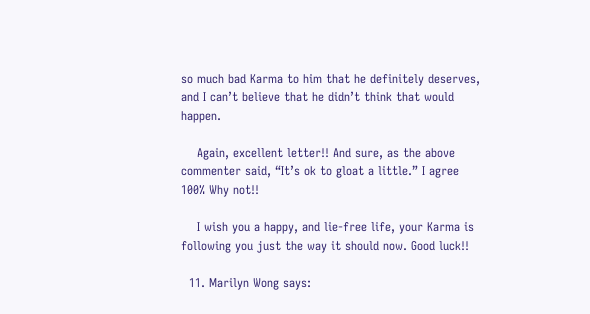so much bad Karma to him that he definitely deserves, and I can’t believe that he didn’t think that would happen.

    Again, excellent letter!! And sure, as the above commenter said, “It’s ok to gloat a little.” I agree 100% Why not!!

    I wish you a happy, and lie-free life, your Karma is following you just the way it should now. Good luck!!

  11. Marilyn Wong says: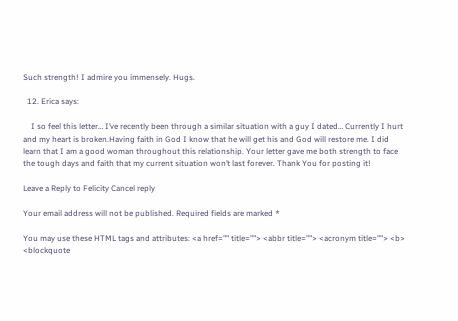Such strength! I admire you immensely. Hugs.

  12. Erica says:

    I so feel this letter… I’ve recently been through a similar situation with a guy I dated… Currently I hurt and my heart is broken.Having faith in God I know that he will get his and God will restore me. I did learn that I am a good woman throughout this relationship. Your letter gave me both strength to face the tough days and faith that my current situation won’t last forever. Thank You for posting it!

Leave a Reply to Felicity Cancel reply

Your email address will not be published. Required fields are marked *

You may use these HTML tags and attributes: <a href="" title=""> <abbr title=""> <acronym title=""> <b> <blockquote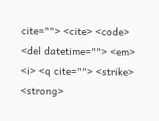cite=""> <cite> <code> <del datetime=""> <em> <i> <q cite=""> <strike> <strong>